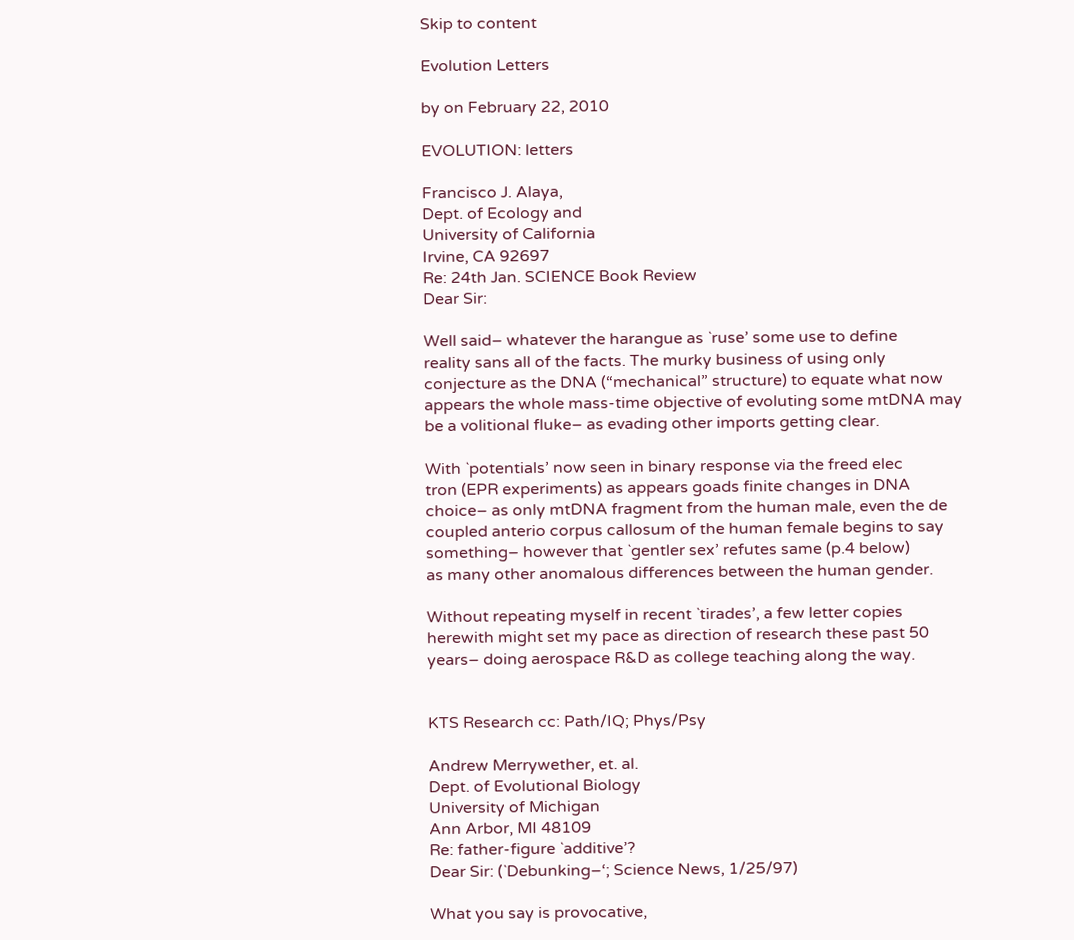Skip to content

Evolution Letters

by on February 22, 2010

EVOLUTION: letters

Francisco J. Alaya,
Dept. of Ecology and
University of California
Irvine, CA 92697
Re: 24th Jan. SCIENCE Book Review
Dear Sir:

Well said– whatever the harangue as `ruse’ some use to define
reality sans all of the facts. The murky business of using only
conjecture as the DNA (“mechanical” structure) to equate what now
appears the whole mass-time objective of evoluting some mtDNA may
be a volitional fluke– as evading other imports getting clear.

With `potentials’ now seen in binary response via the freed elec
tron (EPR experiments) as appears goads finite changes in DNA
choice– as only mtDNA fragment from the human male, even the de
coupled anterio corpus callosum of the human female begins to say
something– however that `gentler sex’ refutes same (p.4 below)
as many other anomalous differences between the human gender.

Without repeating myself in recent `tirades’, a few letter copies
herewith might set my pace as direction of research these past 50
years– doing aerospace R&D as college teaching along the way.


KTS Research cc: Path/IQ; Phys/Psy

Andrew Merrywether, et. al.
Dept. of Evolutional Biology
University of Michigan
Ann Arbor, MI 48109
Re: father-figure `additive’?
Dear Sir: (`Debunking–‘; Science News, 1/25/97)

What you say is provocative,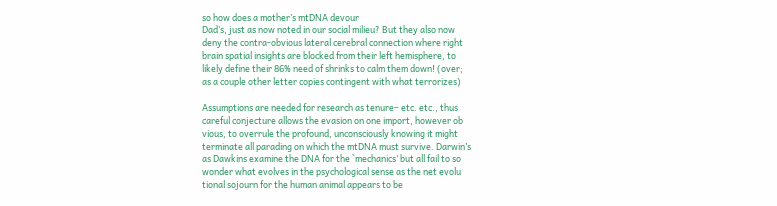so how does a mother’s mtDNA devour
Dad’s, just as now noted in our social milieu? But they also now
deny the contra-obvious lateral cerebral connection where right
brain spatial insights are blocked from their left hemisphere, to
likely define their 86% need of shrinks to calm them down! (over;
as a couple other letter copies contingent with what terrorizes)

Assumptions are needed for research as tenure– etc. etc., thus
careful conjecture allows the evasion on one import, however ob
vious, to overrule the profound, unconsciously knowing it might
terminate all parading on which the mtDNA must survive. Darwin’s
as Dawkins examine the DNA for the `mechanics’ but all fail to so
wonder what evolves in the psychological sense as the net evolu
tional sojourn for the human animal appears to be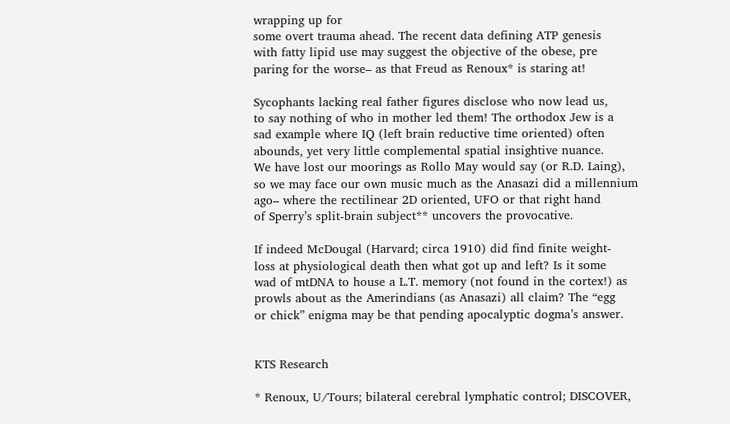wrapping up for
some overt trauma ahead. The recent data defining ATP genesis
with fatty lipid use may suggest the objective of the obese, pre
paring for the worse– as that Freud as Renoux* is staring at!

Sycophants lacking real father figures disclose who now lead us,
to say nothing of who in mother led them! The orthodox Jew is a
sad example where IQ (left brain reductive time oriented) often
abounds, yet very little complemental spatial insightive nuance.
We have lost our moorings as Rollo May would say (or R.D. Laing),
so we may face our own music much as the Anasazi did a millennium
ago– where the rectilinear 2D oriented, UFO or that right hand
of Sperry’s split-brain subject** uncovers the provocative.

If indeed McDougal (Harvard; circa 1910) did find finite weight-
loss at physiological death then what got up and left? Is it some
wad of mtDNA to house a L.T. memory (not found in the cortex!) as
prowls about as the Amerindians (as Anasazi) all claim? The “egg
or chick” enigma may be that pending apocalyptic dogma’s answer.


KTS Research

* Renoux, U/Tours; bilateral cerebral lymphatic control; DISCOVER,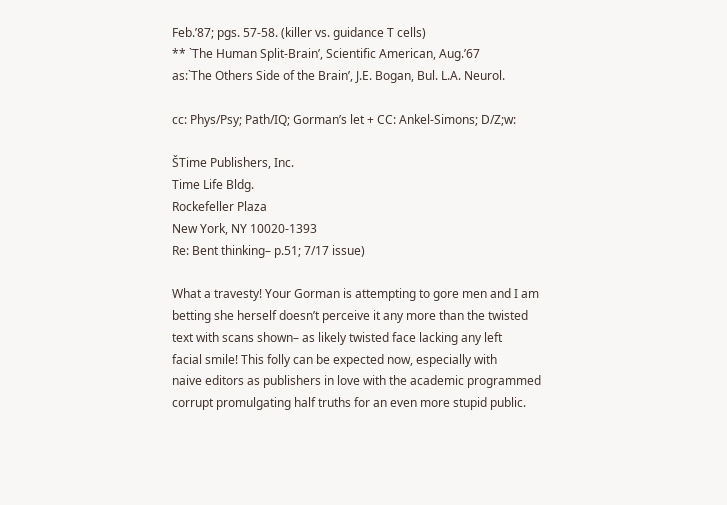Feb.’87; pgs. 57-58. (killer vs. guidance T cells)
** `The Human Split-Brain’, Scientific American, Aug.’67
as:`The Others Side of the Brain’, J.E. Bogan, Bul. L.A. Neurol.

cc: Phys/Psy; Path/IQ; Gorman’s let + CC: Ankel-Simons; D/Z;w:

ŠTime Publishers, Inc.
Time Life Bldg.
Rockefeller Plaza
New York, NY 10020-1393
Re: Bent thinking– p.51; 7/17 issue)

What a travesty! Your Gorman is attempting to gore men and I am
betting she herself doesn’t perceive it any more than the twisted
text with scans shown– as likely twisted face lacking any left
facial smile! This folly can be expected now, especially with
naive editors as publishers in love with the academic programmed
corrupt promulgating half truths for an even more stupid public.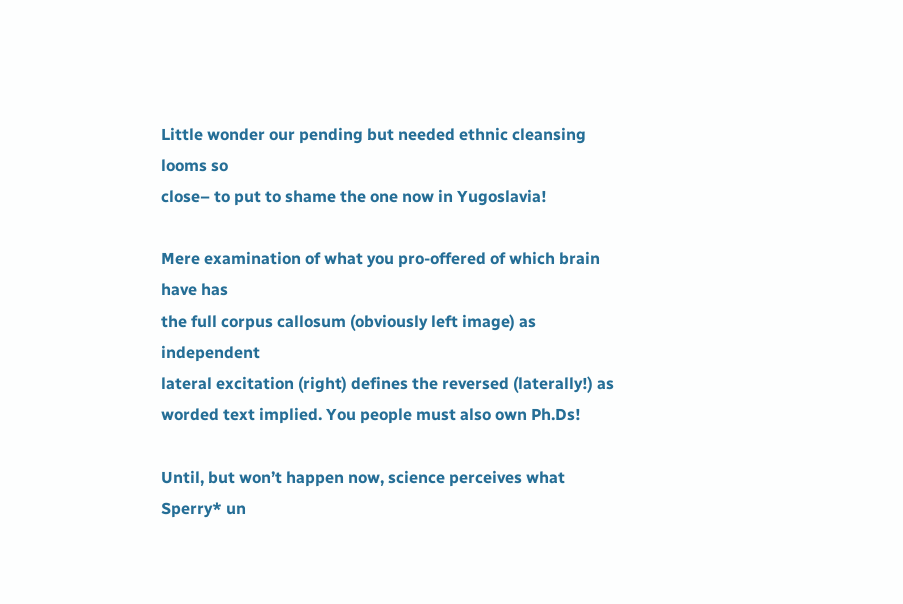Little wonder our pending but needed ethnic cleansing looms so
close– to put to shame the one now in Yugoslavia!

Mere examination of what you pro-offered of which brain have has
the full corpus callosum (obviously left image) as independent
lateral excitation (right) defines the reversed (laterally!) as
worded text implied. You people must also own Ph.Ds!

Until, but won’t happen now, science perceives what Sperry* un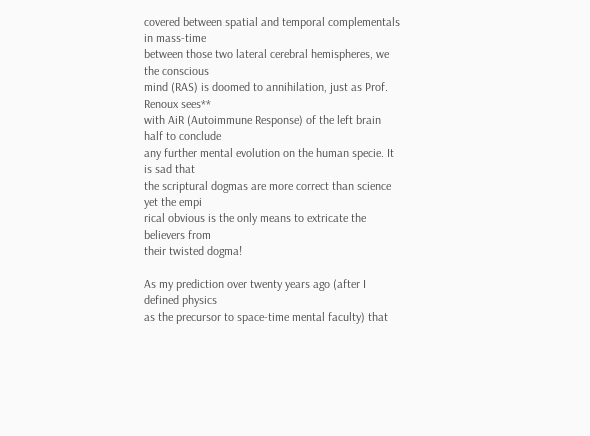covered between spatial and temporal complementals in mass-time
between those two lateral cerebral hemispheres, we the conscious
mind (RAS) is doomed to annihilation, just as Prof. Renoux sees**
with AiR (Autoimmune Response) of the left brain half to conclude
any further mental evolution on the human specie. It is sad that
the scriptural dogmas are more correct than science yet the empi
rical obvious is the only means to extricate the believers from
their twisted dogma!

As my prediction over twenty years ago (after I defined physics
as the precursor to space-time mental faculty) that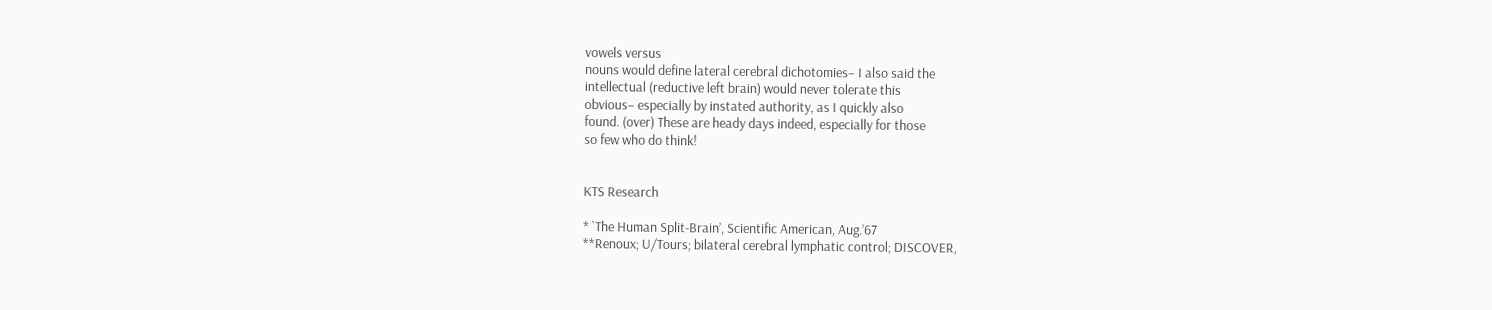vowels versus
nouns would define lateral cerebral dichotomies– I also said the
intellectual (reductive left brain) would never tolerate this
obvious– especially by instated authority, as I quickly also
found. (over) These are heady days indeed, especially for those
so few who do think!


KTS Research

* `The Human Split-Brain’, Scientific American, Aug.’67
**Renoux; U/Tours; bilateral cerebral lymphatic control; DISCOVER,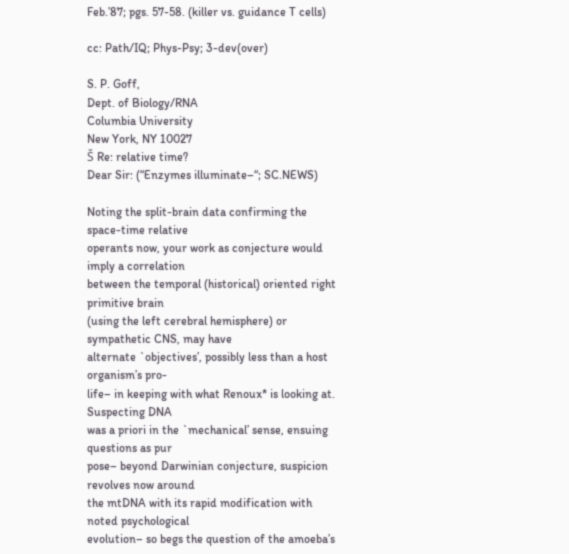Feb.’87; pgs. 57-58. (killer vs. guidance T cells)

cc: Path/IQ; Phys-Psy; 3-dev(over)

S. P. Goff,
Dept. of Biology/RNA
Columbia University
New York, NY 10027
Š Re: relative time?
Dear Sir: (“Enzymes illuminate–“; SC.NEWS)

Noting the split-brain data confirming the space-time relative
operants now, your work as conjecture would imply a correlation
between the temporal (historical) oriented right primitive brain
(using the left cerebral hemisphere) or sympathetic CNS, may have
alternate `objectives’, possibly less than a host organism’s pro-
life– in keeping with what Renoux* is looking at. Suspecting DNA
was a priori in the `mechanical’ sense, ensuing questions as pur
pose– beyond Darwinian conjecture, suspicion revolves now around
the mtDNA with its rapid modification with noted psychological
evolution– so begs the question of the amoeba’s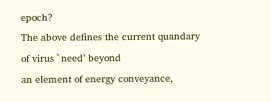epoch?
The above defines the current quandary of virus `need’ beyond
an element of energy conveyance,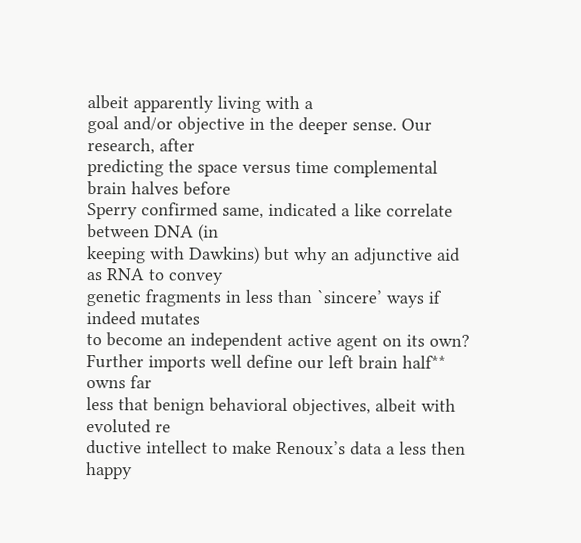albeit apparently living with a
goal and/or objective in the deeper sense. Our research, after
predicting the space versus time complemental brain halves before
Sperry confirmed same, indicated a like correlate between DNA (in
keeping with Dawkins) but why an adjunctive aid as RNA to convey
genetic fragments in less than `sincere’ ways if indeed mutates
to become an independent active agent on its own?
Further imports well define our left brain half** owns far
less that benign behavioral objectives, albeit with evoluted re
ductive intellect to make Renoux’s data a less then happy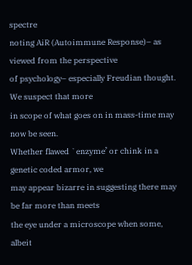spectre
noting AiR (Autoimmune Response)– as viewed from the perspective
of psychology– especially Freudian thought. We suspect that more
in scope of what goes on in mass-time may now be seen.
Whether flawed `enzyme’ or chink in a genetic coded armor, we
may appear bizarre in suggesting there may be far more than meets
the eye under a microscope when some, albeit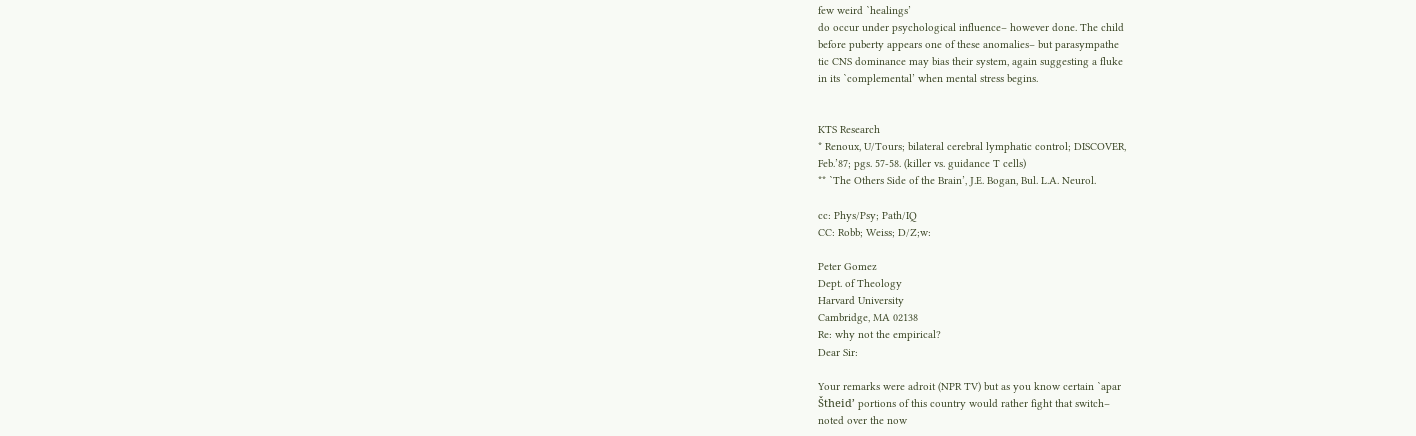few weird `healings’
do occur under psychological influence– however done. The child
before puberty appears one of these anomalies– but parasympathe
tic CNS dominance may bias their system, again suggesting a fluke
in its `complemental’ when mental stress begins.


KTS Research
* Renoux, U/Tours; bilateral cerebral lymphatic control; DISCOVER,
Feb.’87; pgs. 57-58. (killer vs. guidance T cells)
** `The Others Side of the Brain’, J.E. Bogan, Bul. L.A. Neurol.

cc: Phys/Psy; Path/IQ
CC: Robb; Weiss; D/Z;w:

Peter Gomez
Dept. of Theology
Harvard University
Cambridge, MA 02138
Re: why not the empirical?
Dear Sir:

Your remarks were adroit (NPR TV) but as you know certain `apar
Štheid’ portions of this country would rather fight that switch–
noted over the now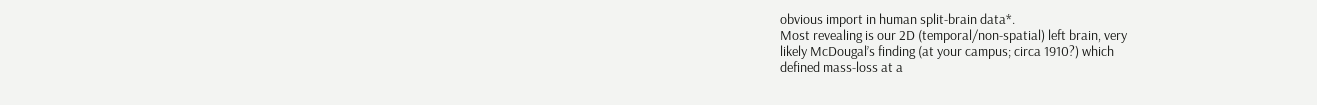obvious import in human split-brain data*.
Most revealing is our 2D (temporal/non-spatial) left brain, very
likely McDougal’s finding (at your campus; circa 1910?) which
defined mass-loss at a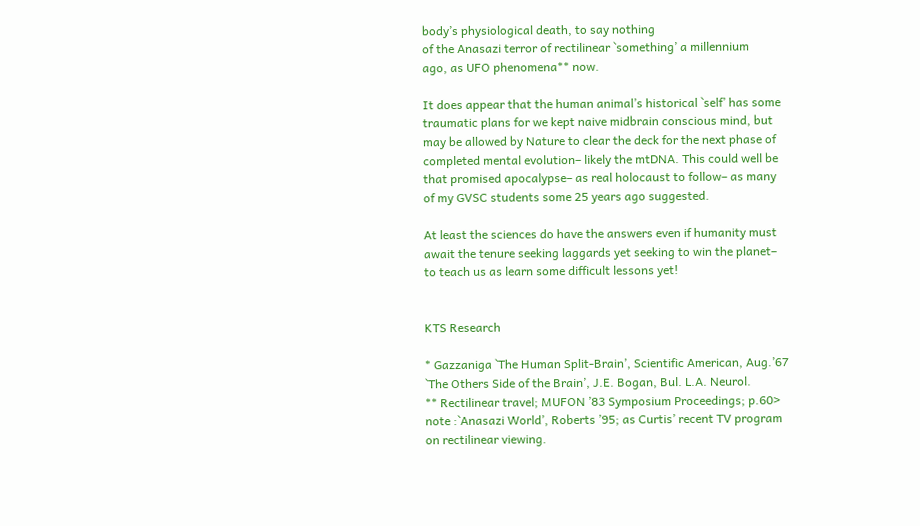body’s physiological death, to say nothing
of the Anasazi terror of rectilinear `something’ a millennium
ago, as UFO phenomena** now.

It does appear that the human animal’s historical `self’ has some
traumatic plans for we kept naive midbrain conscious mind, but
may be allowed by Nature to clear the deck for the next phase of
completed mental evolution– likely the mtDNA. This could well be
that promised apocalypse– as real holocaust to follow– as many
of my GVSC students some 25 years ago suggested.

At least the sciences do have the answers even if humanity must
await the tenure seeking laggards yet seeking to win the planet–
to teach us as learn some difficult lessons yet!


KTS Research

* Gazzaniga `The Human Split-Brain’, Scientific American, Aug.’67
`The Others Side of the Brain’, J.E. Bogan, Bul. L.A. Neurol.
** Rectilinear travel; MUFON ’83 Symposium Proceedings; p.60>
note :`Anasazi World’, Roberts ’95; as Curtis’ recent TV program
on rectilinear viewing.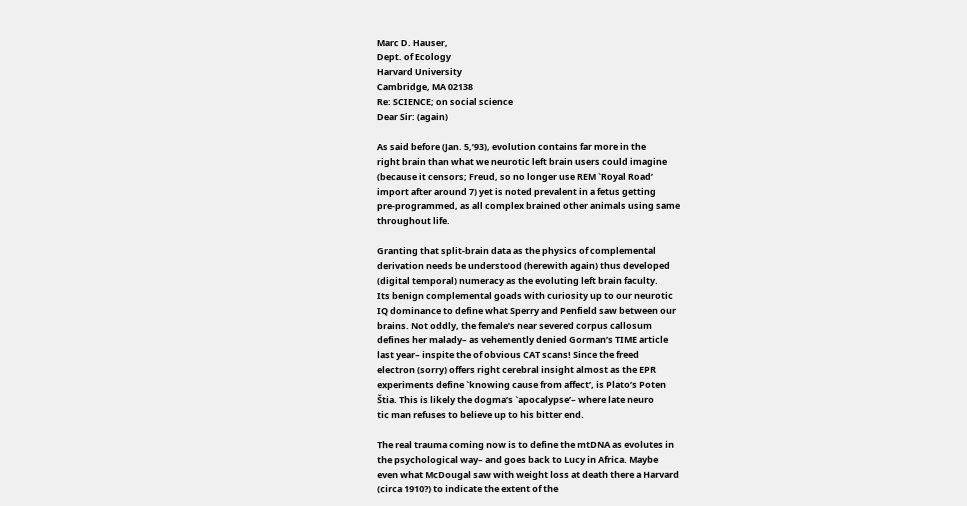Marc D. Hauser,
Dept. of Ecology
Harvard University
Cambridge, MA 02138
Re: SCIENCE; on social science
Dear Sir: (again)

As said before (Jan. 5,’93), evolution contains far more in the
right brain than what we neurotic left brain users could imagine
(because it censors; Freud, so no longer use REM `Royal Road’
import after around 7) yet is noted prevalent in a fetus getting
pre-programmed, as all complex brained other animals using same
throughout life.

Granting that split-brain data as the physics of complemental
derivation needs be understood (herewith again) thus developed
(digital temporal) numeracy as the evoluting left brain faculty.
Its benign complemental goads with curiosity up to our neurotic
IQ dominance to define what Sperry and Penfield saw between our
brains. Not oddly, the female’s near severed corpus callosum
defines her malady– as vehemently denied Gorman’s TIME article
last year– inspite the of obvious CAT scans! Since the freed
electron (sorry) offers right cerebral insight almost as the EPR
experiments define `knowing cause from affect’, is Plato’s Poten
Štia. This is likely the dogma’s `apocalypse’– where late neuro
tic man refuses to believe up to his bitter end.

The real trauma coming now is to define the mtDNA as evolutes in
the psychological way– and goes back to Lucy in Africa. Maybe
even what McDougal saw with weight loss at death there a Harvard
(circa 1910?) to indicate the extent of the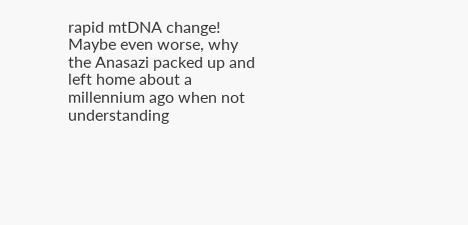rapid mtDNA change!
Maybe even worse, why the Anasazi packed up and left home about a
millennium ago when not understanding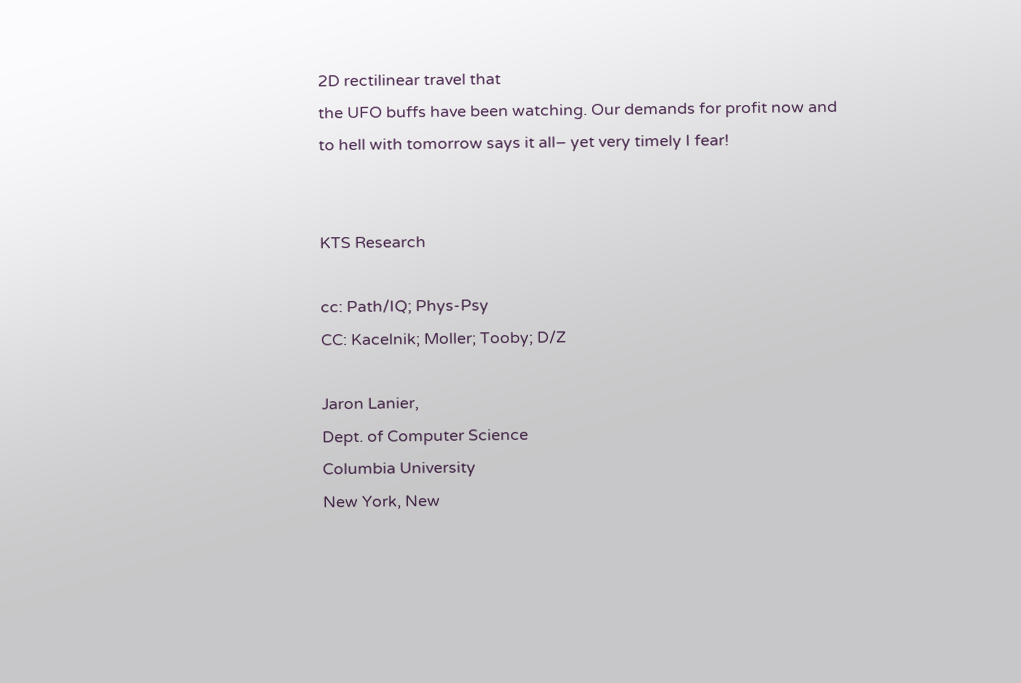2D rectilinear travel that
the UFO buffs have been watching. Our demands for profit now and
to hell with tomorrow says it all– yet very timely I fear!


KTS Research

cc: Path/IQ; Phys-Psy
CC: Kacelnik; Moller; Tooby; D/Z

Jaron Lanier,
Dept. of Computer Science
Columbia University
New York, New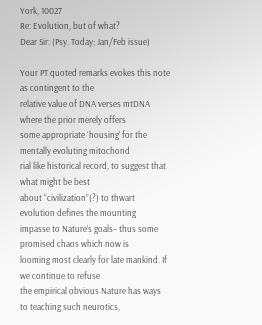York, 10027
Re: Evolution, but of what?
Dear Sir: (Psy. Today; Jan/Feb issue)

Your PT quoted remarks evokes this note as contingent to the
relative value of DNA verses mtDNA where the prior merely offers
some appropriate `housing’ for the mentally evoluting mitochond
rial like historical record, to suggest that what might be best
about “civilization”(?) to thwart evolution defines the mounting
impasse to Nature’s goals– thus some promised chaos which now is
looming most clearly for late mankind. If we continue to refuse
the empirical obvious Nature has ways to teaching such neurotics,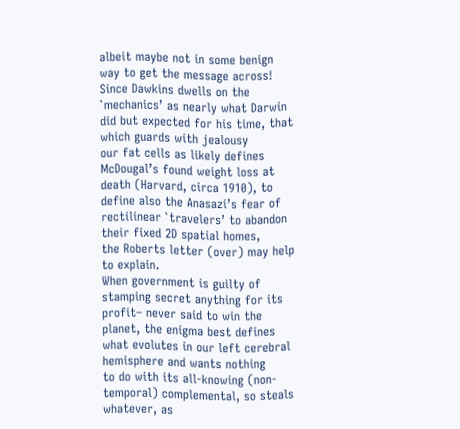albeit maybe not in some benign way to get the message across!
Since Dawkins dwells on the `mechanics’ as nearly what Darwin
did but expected for his time, that which guards with jealousy
our fat cells as likely defines McDougal’s found weight loss at
death (Harvard, circa 1910), to define also the Anasazi’s fear of
rectilinear `travelers’ to abandon their fixed 2D spatial homes,
the Roberts letter (over) may help to explain.
When government is guilty of stamping secret anything for its
profit– never said to win the planet, the enigma best defines
what evolutes in our left cerebral hemisphere and wants nothing
to do with its all-knowing (non-temporal) complemental, so steals
whatever, as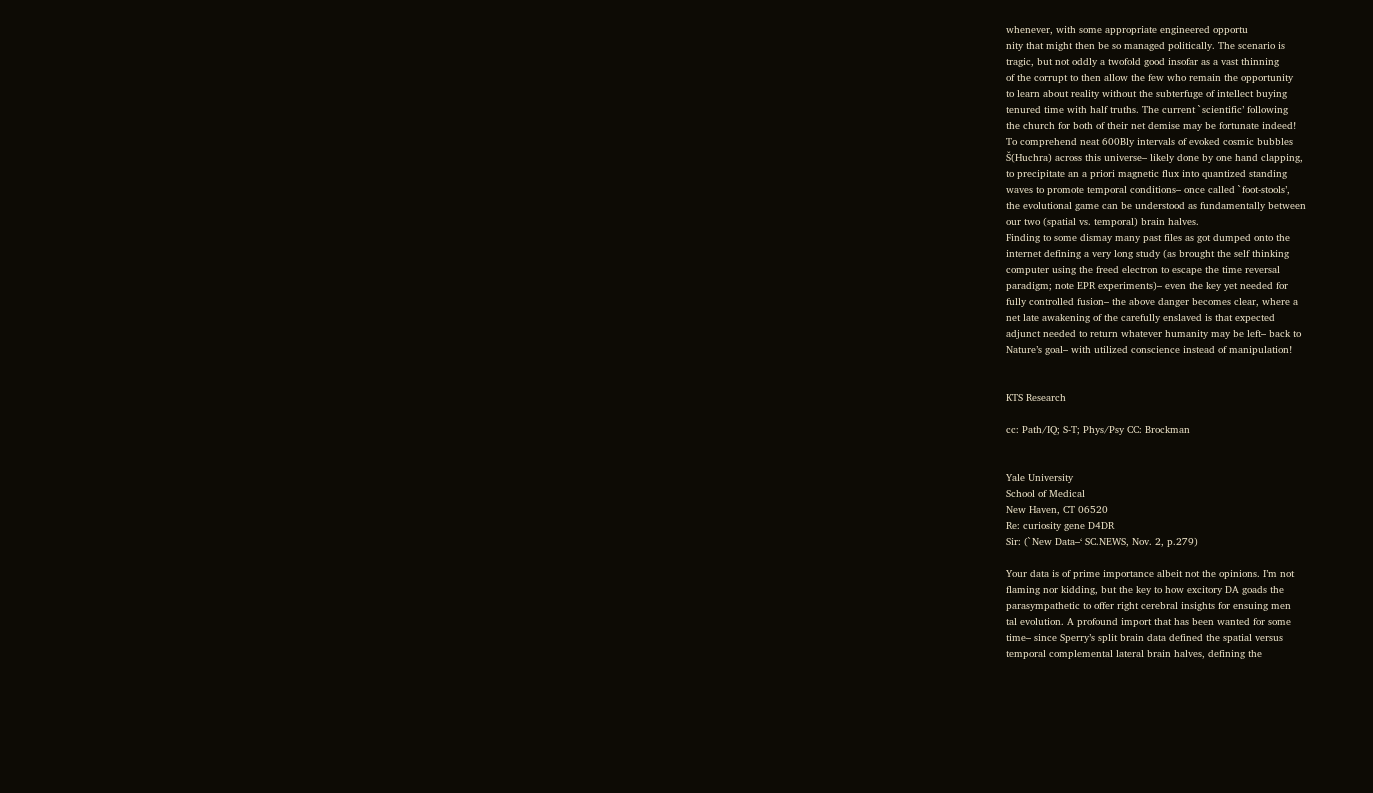whenever, with some appropriate engineered opportu
nity that might then be so managed politically. The scenario is
tragic, but not oddly a twofold good insofar as a vast thinning
of the corrupt to then allow the few who remain the opportunity
to learn about reality without the subterfuge of intellect buying
tenured time with half truths. The current `scientific’ following
the church for both of their net demise may be fortunate indeed!
To comprehend neat 600Bly intervals of evoked cosmic bubbles
Š(Huchra) across this universe– likely done by one hand clapping,
to precipitate an a priori magnetic flux into quantized standing
waves to promote temporal conditions– once called `foot-stools’,
the evolutional game can be understood as fundamentally between
our two (spatial vs. temporal) brain halves.
Finding to some dismay many past files as got dumped onto the
internet defining a very long study (as brought the self thinking
computer using the freed electron to escape the time reversal
paradigm; note EPR experiments)– even the key yet needed for
fully controlled fusion– the above danger becomes clear, where a
net late awakening of the carefully enslaved is that expected
adjunct needed to return whatever humanity may be left– back to
Nature’s goal– with utilized conscience instead of manipulation!


KTS Research

cc: Path/IQ; S-T; Phys/Psy CC: Brockman


Yale University
School of Medical
New Haven, CT 06520
Re: curiosity gene D4DR
Sir: (`New Data–‘ SC.NEWS, Nov. 2, p.279)

Your data is of prime importance albeit not the opinions. I’m not
flaming nor kidding, but the key to how excitory DA goads the
parasympathetic to offer right cerebral insights for ensuing men
tal evolution. A profound import that has been wanted for some
time– since Sperry’s split brain data defined the spatial versus
temporal complemental lateral brain halves, defining the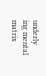underly
ing mental matrix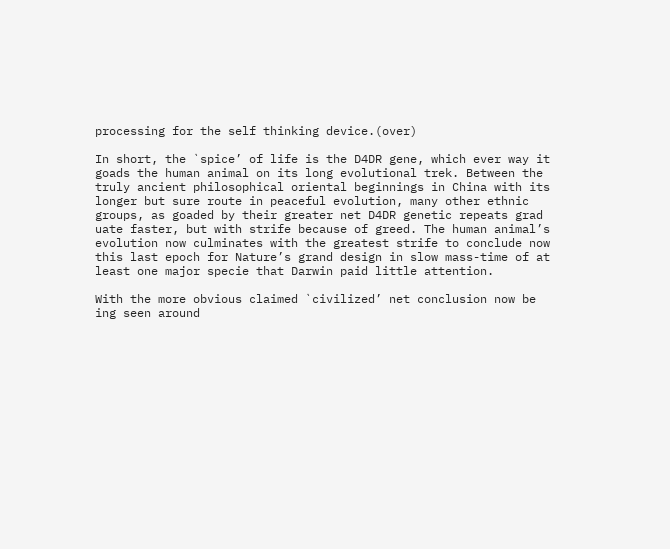processing for the self thinking device.(over)

In short, the `spice’ of life is the D4DR gene, which ever way it
goads the human animal on its long evolutional trek. Between the
truly ancient philosophical oriental beginnings in China with its
longer but sure route in peaceful evolution, many other ethnic
groups, as goaded by their greater net D4DR genetic repeats grad
uate faster, but with strife because of greed. The human animal’s
evolution now culminates with the greatest strife to conclude now
this last epoch for Nature’s grand design in slow mass-time of at
least one major specie that Darwin paid little attention.

With the more obvious claimed `civilized’ net conclusion now be
ing seen around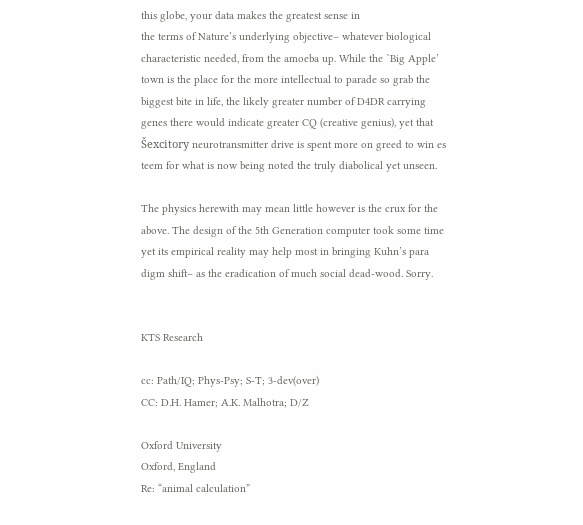this globe, your data makes the greatest sense in
the terms of Nature’s underlying objective– whatever biological
characteristic needed, from the amoeba up. While the `Big Apple’
town is the place for the more intellectual to parade so grab the
biggest bite in life, the likely greater number of D4DR carrying
genes there would indicate greater CQ (creative genius), yet that
Šexcitory neurotransmitter drive is spent more on greed to win es
teem for what is now being noted the truly diabolical yet unseen.

The physics herewith may mean little however is the crux for the
above. The design of the 5th Generation computer took some time
yet its empirical reality may help most in bringing Kuhn’s para
digm shift– as the eradication of much social dead-wood. Sorry.


KTS Research

cc: Path/IQ; Phys-Psy; S-T; 3-dev(over)
CC: D.H. Hamer; A.K. Malhotra; D/Z

Oxford University
Oxford, England
Re: “animal calculation”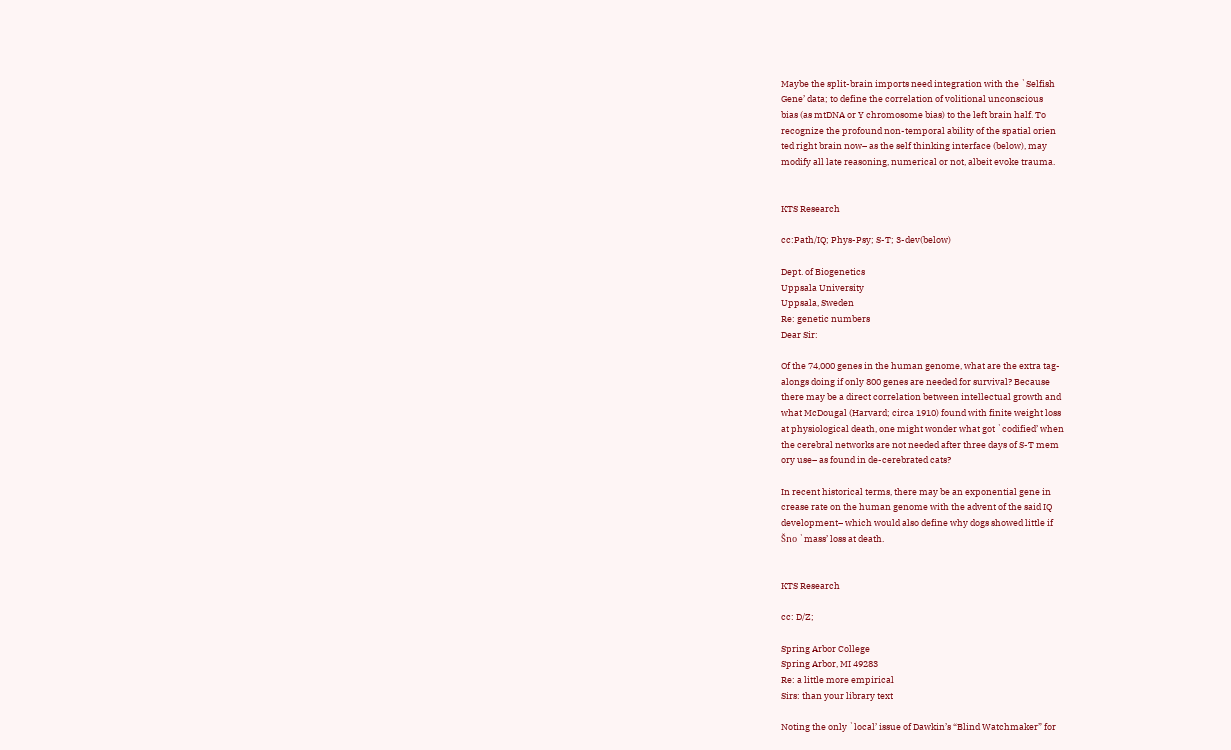Maybe the split-brain imports need integration with the `Selfish
Gene’ data; to define the correlation of volitional unconscious
bias (as mtDNA or Y chromosome bias) to the left brain half. To
recognize the profound non-temporal ability of the spatial orien
ted right brain now– as the self thinking interface (below), may
modify all late reasoning, numerical or not, albeit evoke trauma.


KTS Research

cc:Path/IQ; Phys-Psy; S-T; 3-dev(below)

Dept. of Biogenetics
Uppsala University
Uppsala, Sweden
Re: genetic numbers
Dear Sir:

Of the 74,000 genes in the human genome, what are the extra tag-
alongs doing if only 800 genes are needed for survival? Because
there may be a direct correlation between intellectual growth and
what McDougal (Harvard; circa 1910) found with finite weight loss
at physiological death, one might wonder what got `codified’ when
the cerebral networks are not needed after three days of S-T mem
ory use– as found in de-cerebrated cats?

In recent historical terms, there may be an exponential gene in
crease rate on the human genome with the advent of the said IQ
development– which would also define why dogs showed little if
Šno `mass’ loss at death.


KTS Research

cc: D/Z;

Spring Arbor College
Spring Arbor, MI 49283
Re: a little more empirical
Sirs: than your library text

Noting the only `local’ issue of Dawkin’s “Blind Watchmaker” for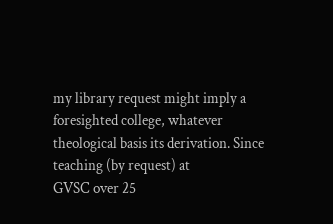my library request might imply a foresighted college, whatever
theological basis its derivation. Since teaching (by request) at
GVSC over 25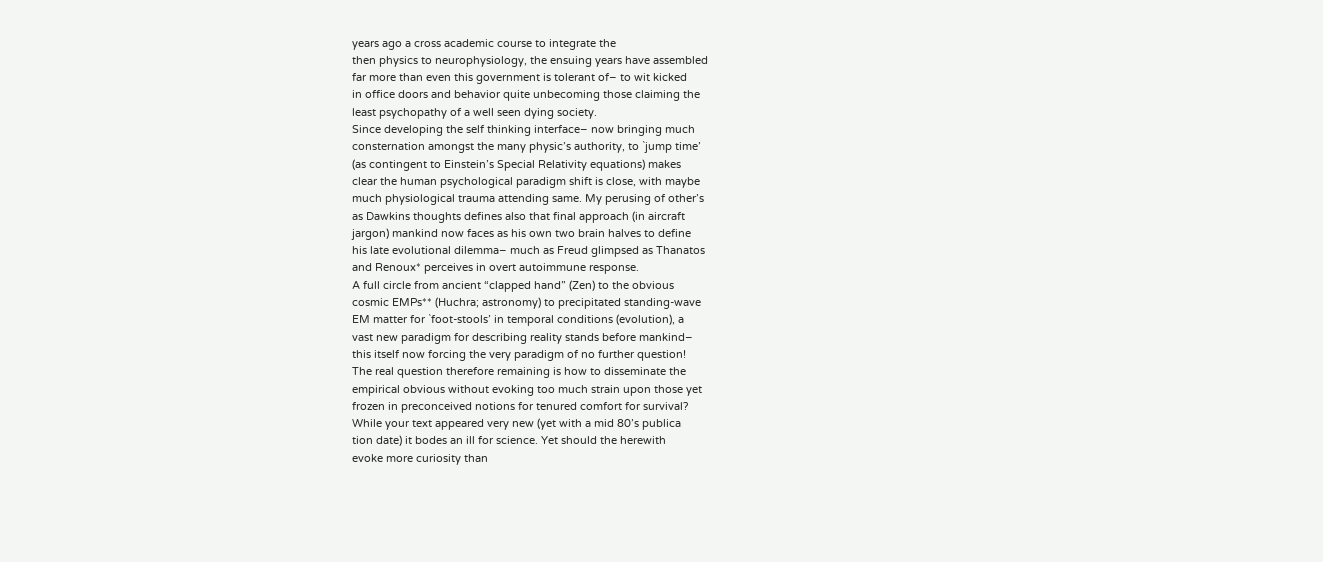years ago a cross academic course to integrate the
then physics to neurophysiology, the ensuing years have assembled
far more than even this government is tolerant of– to wit kicked
in office doors and behavior quite unbecoming those claiming the
least psychopathy of a well seen dying society.
Since developing the self thinking interface– now bringing much
consternation amongst the many physic’s authority, to `jump time’
(as contingent to Einstein’s Special Relativity equations) makes
clear the human psychological paradigm shift is close, with maybe
much physiological trauma attending same. My perusing of other’s
as Dawkins thoughts defines also that final approach (in aircraft
jargon) mankind now faces as his own two brain halves to define
his late evolutional dilemma– much as Freud glimpsed as Thanatos
and Renoux* perceives in overt autoimmune response.
A full circle from ancient “clapped hand” (Zen) to the obvious
cosmic EMPs** (Huchra; astronomy) to precipitated standing-wave
EM matter for `foot-stools’ in temporal conditions (evolution), a
vast new paradigm for describing reality stands before mankind–
this itself now forcing the very paradigm of no further question!
The real question therefore remaining is how to disseminate the
empirical obvious without evoking too much strain upon those yet
frozen in preconceived notions for tenured comfort for survival?
While your text appeared very new (yet with a mid 80’s publica
tion date) it bodes an ill for science. Yet should the herewith
evoke more curiosity than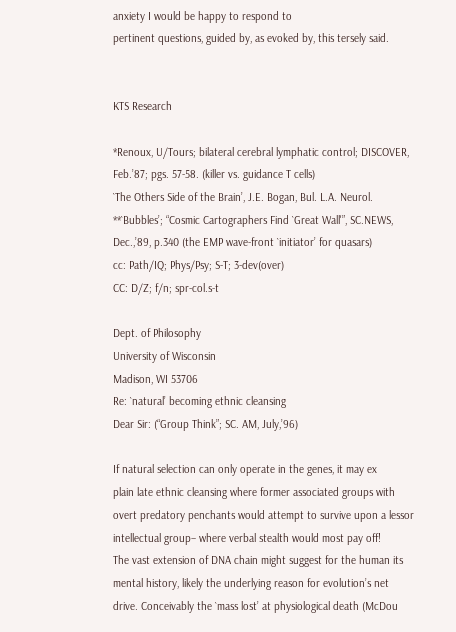anxiety I would be happy to respond to
pertinent questions, guided by, as evoked by, this tersely said.


KTS Research

*Renoux, U/Tours; bilateral cerebral lymphatic control; DISCOVER,
Feb.’87; pgs. 57-58. (killer vs. guidance T cells)
`The Others Side of the Brain’, J.E. Bogan, Bul. L.A. Neurol.
**`Bubbles’; “Cosmic Cartographers Find `Great Wall'”, SC.NEWS,
Dec.,’89, p.340 (the EMP wave-front `initiator’ for quasars)
cc: Path/IQ; Phys/Psy; S-T; 3-dev(over)
CC: D/Z; f/n; spr-col.s-t

Dept. of Philosophy
University of Wisconsin
Madison, WI 53706
Re: `natural’ becoming ethnic cleansing
Dear Sir: (“Group Think”; SC. AM, July,’96)

If natural selection can only operate in the genes, it may ex
plain late ethnic cleansing where former associated groups with
overt predatory penchants would attempt to survive upon a lessor
intellectual group– where verbal stealth would most pay off!
The vast extension of DNA chain might suggest for the human its
mental history, likely the underlying reason for evolution’s net
drive. Conceivably the `mass lost’ at physiological death (McDou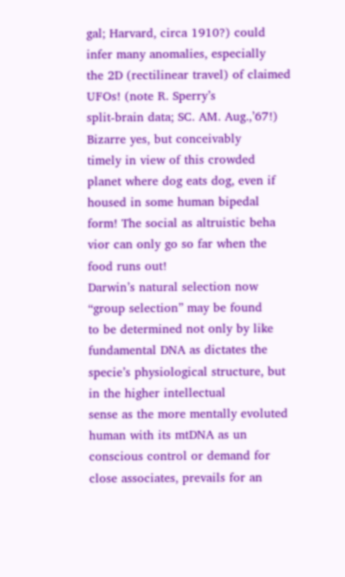gal; Harvard, circa 1910?) could infer many anomalies, especially
the 2D (rectilinear travel) of claimed UFOs! (note R. Sperry’s
split-brain data; SC. AM. Aug.,’67!) Bizarre yes, but conceivably
timely in view of this crowded planet where dog eats dog, even if
housed in some human bipedal form! The social as altruistic beha
vior can only go so far when the food runs out!
Darwin’s natural selection now “group selection” may be found
to be determined not only by like fundamental DNA as dictates the
specie’s physiological structure, but in the higher intellectual
sense as the more mentally evoluted human with its mtDNA as un
conscious control or demand for close associates, prevails for an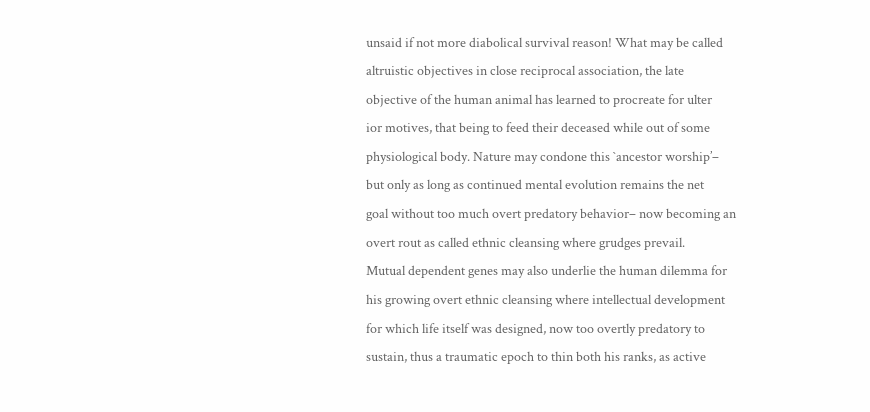unsaid if not more diabolical survival reason! What may be called
altruistic objectives in close reciprocal association, the late
objective of the human animal has learned to procreate for ulter
ior motives, that being to feed their deceased while out of some
physiological body. Nature may condone this `ancestor worship’–
but only as long as continued mental evolution remains the net
goal without too much overt predatory behavior– now becoming an
overt rout as called ethnic cleansing where grudges prevail.
Mutual dependent genes may also underlie the human dilemma for
his growing overt ethnic cleansing where intellectual development
for which life itself was designed, now too overtly predatory to
sustain, thus a traumatic epoch to thin both his ranks, as active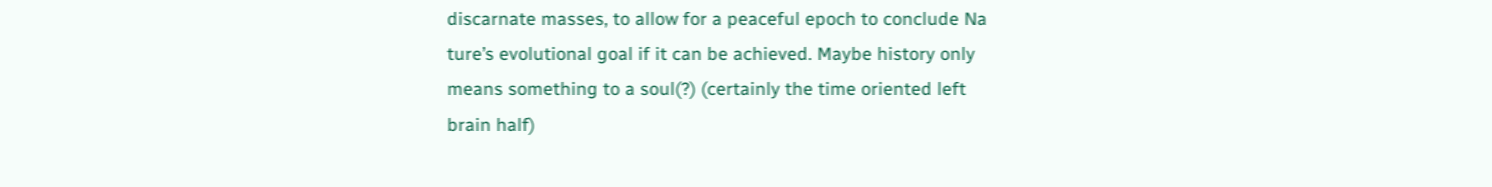discarnate masses, to allow for a peaceful epoch to conclude Na
ture’s evolutional goal if it can be achieved. Maybe history only
means something to a soul(?) (certainly the time oriented left
brain half)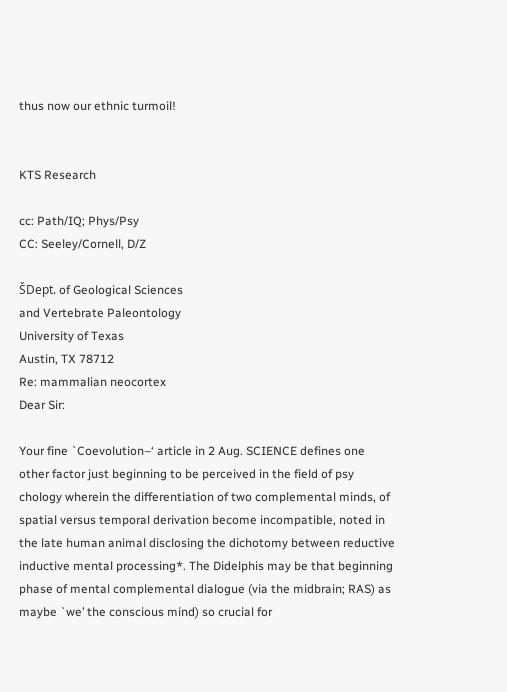thus now our ethnic turmoil!


KTS Research

cc: Path/IQ; Phys/Psy
CC: Seeley/Cornell, D/Z

ŠDept. of Geological Sciences
and Vertebrate Paleontology
University of Texas
Austin, TX 78712
Re: mammalian neocortex
Dear Sir:

Your fine `Coevolution–‘ article in 2 Aug. SCIENCE defines one
other factor just beginning to be perceived in the field of psy
chology wherein the differentiation of two complemental minds, of
spatial versus temporal derivation become incompatible, noted in
the late human animal disclosing the dichotomy between reductive
inductive mental processing*. The Didelphis may be that beginning
phase of mental complemental dialogue (via the midbrain; RAS) as
maybe `we’ the conscious mind) so crucial for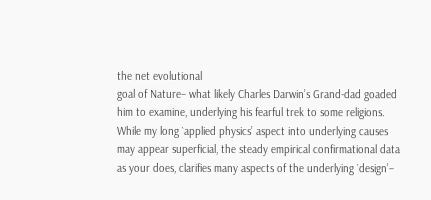the net evolutional
goal of Nature– what likely Charles Darwin’s Grand-dad goaded
him to examine, underlying his fearful trek to some religions.
While my long `applied physics’ aspect into underlying causes
may appear superficial, the steady empirical confirmational data
as your does, clarifies many aspects of the underlying `design’–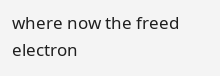where now the freed electron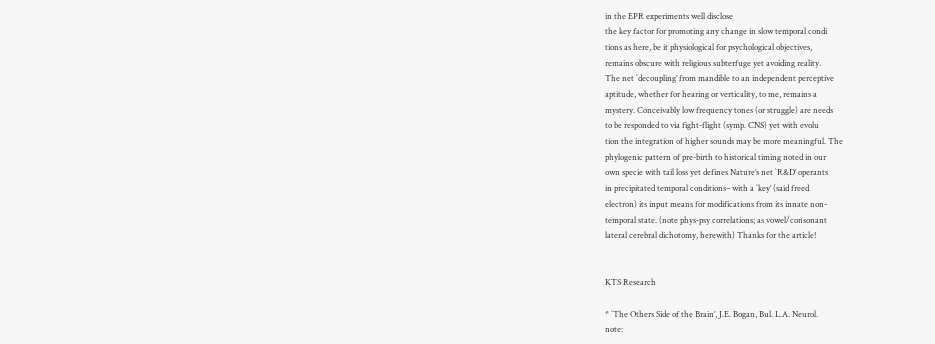in the EPR experiments well disclose
the key factor for promoting any change in slow temporal condi
tions as here, be it physiological for psychological objectives,
remains obscure with religious subterfuge yet avoiding reality.
The net `decoupling’ from mandible to an independent perceptive
aptitude, whether for hearing or verticality, to me, remains a
mystery. Conceivably low frequency tones (or struggle) are needs
to be responded to via fight-flight (symp. CNS) yet with evolu
tion the integration of higher sounds may be more meaningful. The
phylogenic pattern of pre-birth to historical timing noted in our
own specie with tail loss yet defines Nature’s net `R&D’ operants
in precipitated temporal conditions– with a `key’ (said freed
electron) its input means for modifications from its innate non-
temporal state. (note phys-psy correlations; as vowel/consonant
lateral cerebral dichotomy, herewith) Thanks for the article!


KTS Research

* `The Others Side of the Brain’, J.E. Bogan, Bul. L.A. Neurol.
note: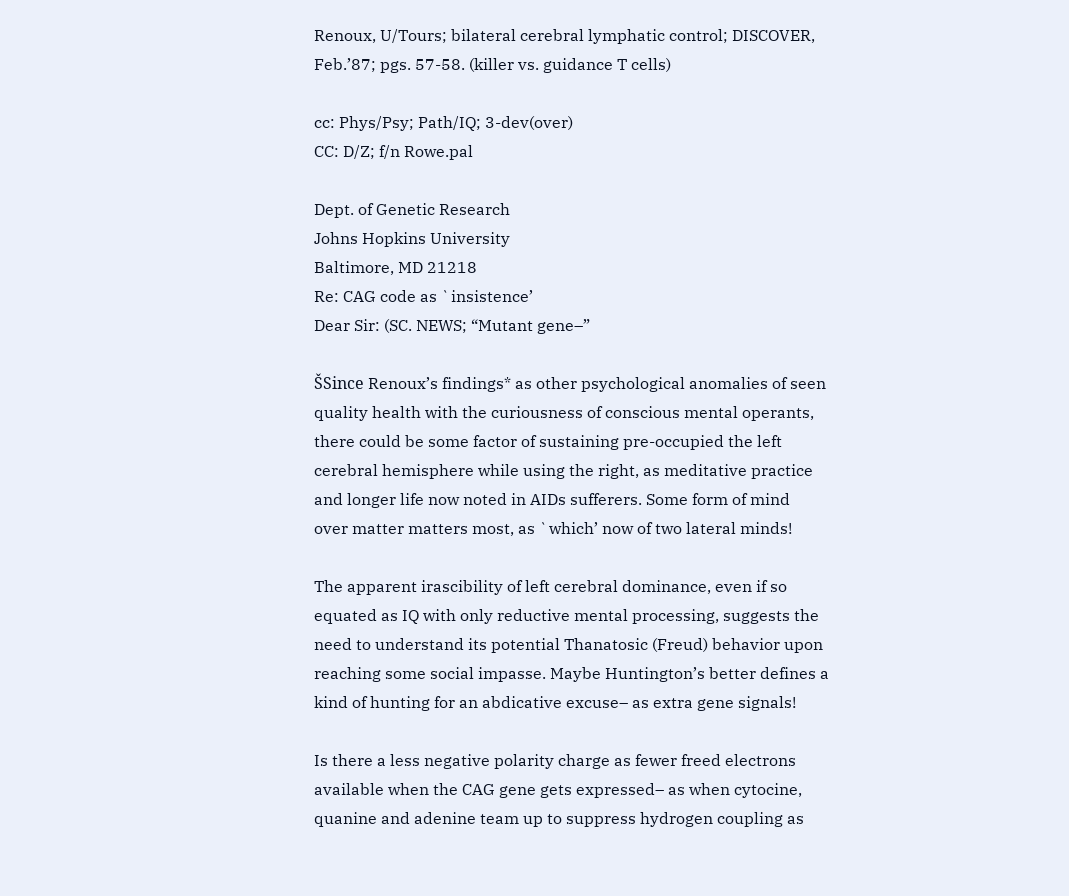Renoux, U/Tours; bilateral cerebral lymphatic control; DISCOVER,
Feb.’87; pgs. 57-58. (killer vs. guidance T cells)

cc: Phys/Psy; Path/IQ; 3-dev(over)
CC: D/Z; f/n Rowe.pal

Dept. of Genetic Research
Johns Hopkins University
Baltimore, MD 21218
Re: CAG code as `insistence’
Dear Sir: (SC. NEWS; “Mutant gene–”

ŠSince Renoux’s findings* as other psychological anomalies of seen
quality health with the curiousness of conscious mental operants,
there could be some factor of sustaining pre-occupied the left
cerebral hemisphere while using the right, as meditative practice
and longer life now noted in AIDs sufferers. Some form of mind
over matter matters most, as `which’ now of two lateral minds!

The apparent irascibility of left cerebral dominance, even if so
equated as IQ with only reductive mental processing, suggests the
need to understand its potential Thanatosic (Freud) behavior upon
reaching some social impasse. Maybe Huntington’s better defines a
kind of hunting for an abdicative excuse– as extra gene signals!

Is there a less negative polarity charge as fewer freed electrons
available when the CAG gene gets expressed– as when cytocine,
quanine and adenine team up to suppress hydrogen coupling as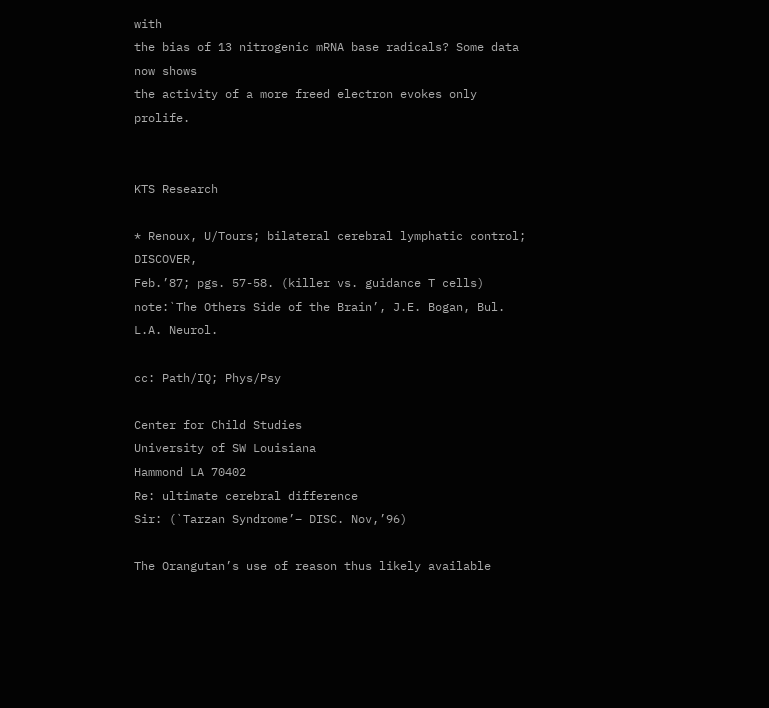with
the bias of 13 nitrogenic mRNA base radicals? Some data now shows
the activity of a more freed electron evokes only prolife.


KTS Research

* Renoux, U/Tours; bilateral cerebral lymphatic control; DISCOVER,
Feb.’87; pgs. 57-58. (killer vs. guidance T cells)
note:`The Others Side of the Brain’, J.E. Bogan, Bul. L.A. Neurol.

cc: Path/IQ; Phys/Psy

Center for Child Studies
University of SW Louisiana
Hammond LA 70402
Re: ultimate cerebral difference
Sir: (`Tarzan Syndrome’– DISC. Nov,’96)

The Orangutan’s use of reason thus likely available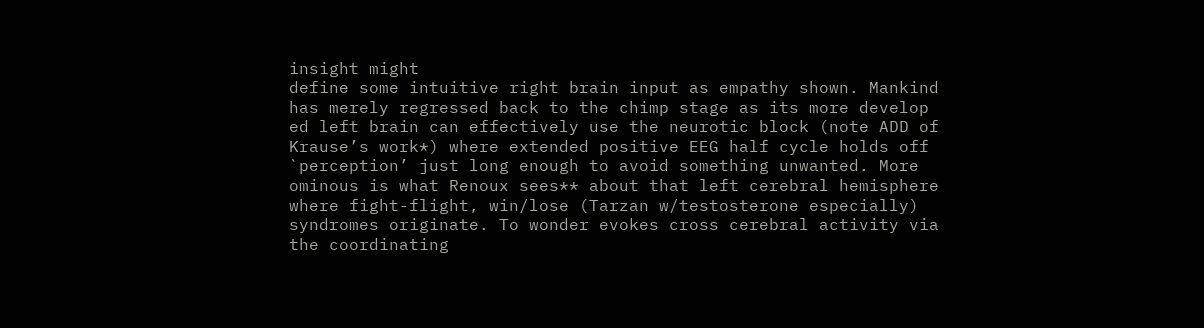insight might
define some intuitive right brain input as empathy shown. Mankind
has merely regressed back to the chimp stage as its more develop
ed left brain can effectively use the neurotic block (note ADD of
Krause’s work*) where extended positive EEG half cycle holds off
`perception’ just long enough to avoid something unwanted. More
ominous is what Renoux sees** about that left cerebral hemisphere
where fight-flight, win/lose (Tarzan w/testosterone especially)
syndromes originate. To wonder evokes cross cerebral activity via
the coordinating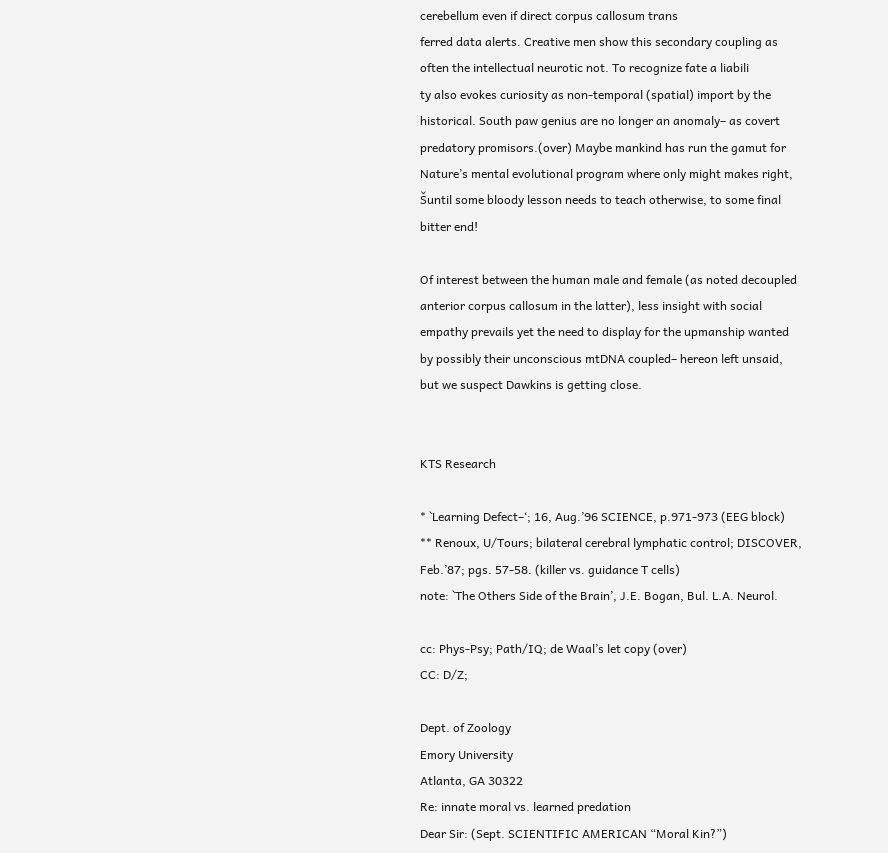cerebellum even if direct corpus callosum trans
ferred data alerts. Creative men show this secondary coupling as
often the intellectual neurotic not. To recognize fate a liabili
ty also evokes curiosity as non-temporal (spatial) import by the
historical. South paw genius are no longer an anomaly– as covert
predatory promisors.(over) Maybe mankind has run the gamut for
Nature’s mental evolutional program where only might makes right,
Šuntil some bloody lesson needs to teach otherwise, to some final
bitter end!

Of interest between the human male and female (as noted decoupled
anterior corpus callosum in the latter), less insight with social
empathy prevails yet the need to display for the upmanship wanted
by possibly their unconscious mtDNA coupled– hereon left unsaid,
but we suspect Dawkins is getting close.


KTS Research

* `Learning Defect–‘; 16, Aug.’96 SCIENCE, p.971-973 (EEG block)
** Renoux, U/Tours; bilateral cerebral lymphatic control; DISCOVER,
Feb.’87; pgs. 57-58. (killer vs. guidance T cells)
note: `The Others Side of the Brain’, J.E. Bogan, Bul. L.A. Neurol.

cc: Phys-Psy; Path/IQ; de Waal’s let copy (over)
CC: D/Z;

Dept. of Zoology
Emory University
Atlanta, GA 30322
Re: innate moral vs. learned predation
Dear Sir: (Sept. SCIENTIFIC AMERICAN “Moral Kin?”)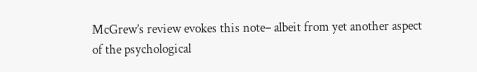McGrew’s review evokes this note– albeit from yet another aspect
of the psychological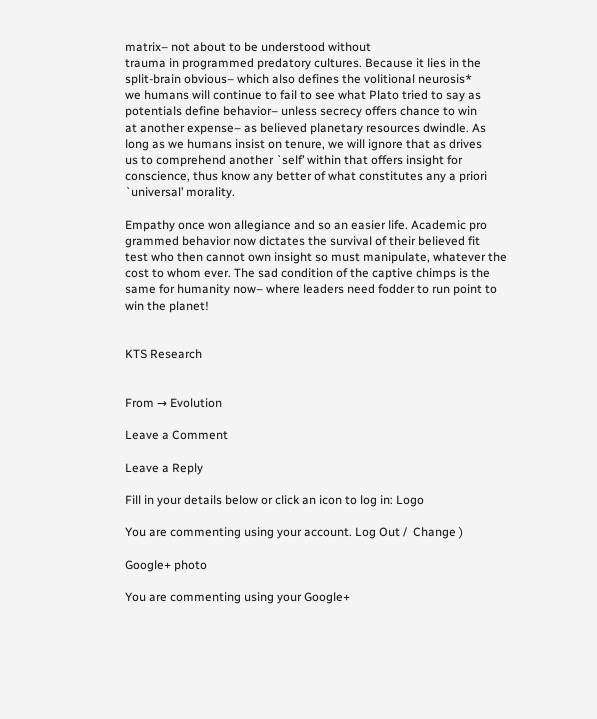matrix– not about to be understood without
trauma in programmed predatory cultures. Because it lies in the
split-brain obvious– which also defines the volitional neurosis*
we humans will continue to fail to see what Plato tried to say as
potentials define behavior– unless secrecy offers chance to win
at another expense– as believed planetary resources dwindle. As
long as we humans insist on tenure, we will ignore that as drives
us to comprehend another `self’ within that offers insight for
conscience, thus know any better of what constitutes any a priori
`universal’ morality.

Empathy once won allegiance and so an easier life. Academic pro
grammed behavior now dictates the survival of their believed fit
test who then cannot own insight so must manipulate, whatever the
cost to whom ever. The sad condition of the captive chimps is the
same for humanity now– where leaders need fodder to run point to
win the planet!


KTS Research


From → Evolution

Leave a Comment

Leave a Reply

Fill in your details below or click an icon to log in: Logo

You are commenting using your account. Log Out /  Change )

Google+ photo

You are commenting using your Google+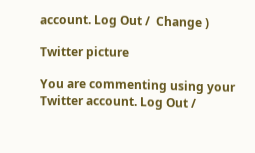account. Log Out /  Change )

Twitter picture

You are commenting using your Twitter account. Log Out /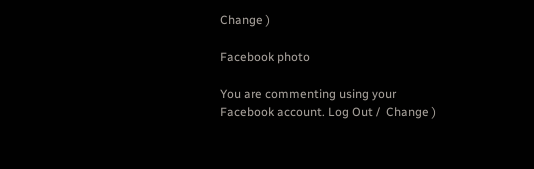Change )

Facebook photo

You are commenting using your Facebook account. Log Out /  Change )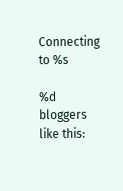Connecting to %s

%d bloggers like this: